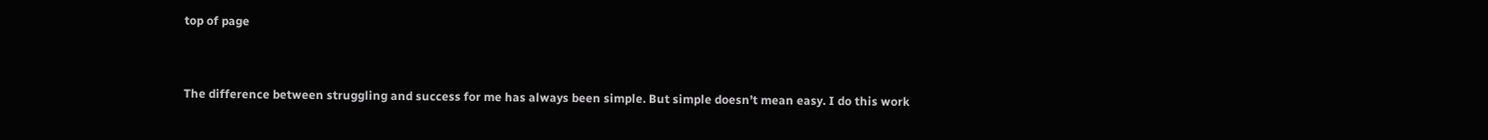top of page


The difference between struggling and success for me has always been simple. But simple doesn’t mean easy. I do this work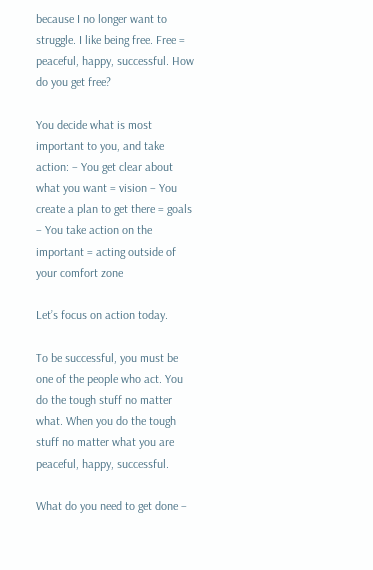because I no longer want to struggle. I like being free. Free = peaceful, happy, successful. How do you get free?

You decide what is most important to you, and take action: – You get clear about what you want = vision – You create a plan to get there = goals – You take action on the important = acting outside of your comfort zone

Let’s focus on action today.

To be successful, you must be one of the people who act. You do the tough stuff no matter what. When you do the tough stuff no matter what you are peaceful, happy, successful.

What do you need to get done –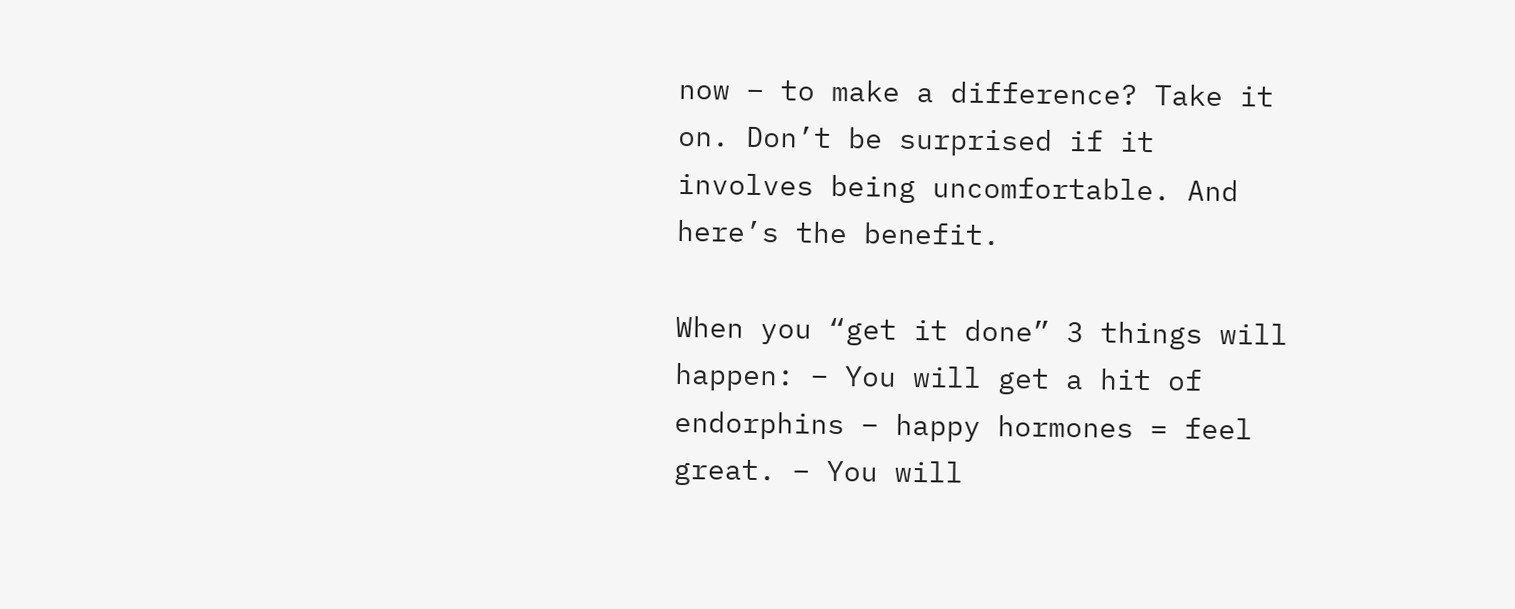now – to make a difference? Take it on. Don’t be surprised if it involves being uncomfortable. And here’s the benefit.

When you “get it done” 3 things will happen: – You will get a hit of endorphins – happy hormones = feel great. – You will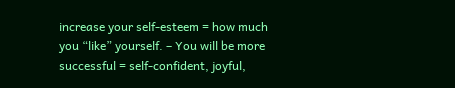increase your self-esteem = how much you “like” yourself. – You will be more successful = self-confident, joyful,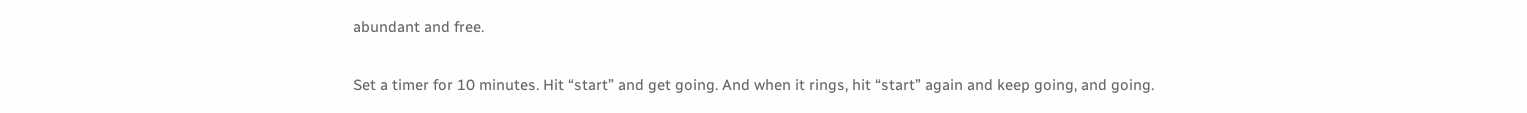abundant and free.

Set a timer for 10 minutes. Hit “start” and get going. And when it rings, hit “start” again and keep going, and going.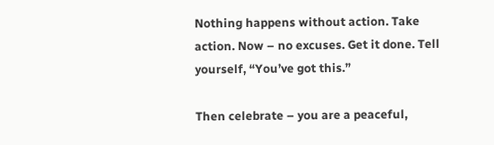Nothing happens without action. Take action. Now – no excuses. Get it done. Tell yourself, “You’ve got this.”

Then celebrate – you are a peaceful,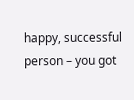happy, successful person – you got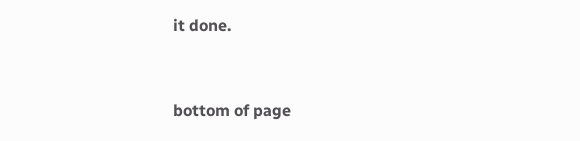it done.


bottom of page